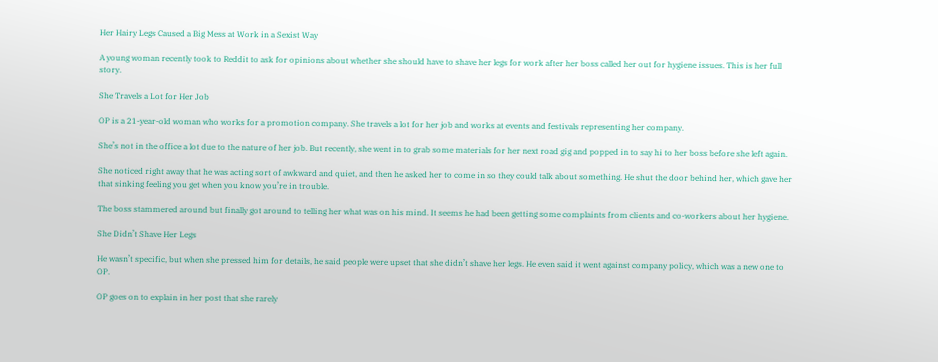Her Hairy Legs Caused a Big Mess at Work in a Sexist Way

A young woman recently took to Reddit to ask for opinions about whether she should have to shave her legs for work after her boss called her out for hygiene issues. This is her full story.

She Travels a Lot for Her Job

OP is a 21-year-old woman who works for a promotion company. She travels a lot for her job and works at events and festivals representing her company.

She’s not in the office a lot due to the nature of her job. But recently, she went in to grab some materials for her next road gig and popped in to say hi to her boss before she left again.

She noticed right away that he was acting sort of awkward and quiet, and then he asked her to come in so they could talk about something. He shut the door behind her, which gave her that sinking feeling you get when you know you’re in trouble.

The boss stammered around but finally got around to telling her what was on his mind. It seems he had been getting some complaints from clients and co-workers about her hygiene.

She Didn’t Shave Her Legs

He wasn’t specific, but when she pressed him for details, he said people were upset that she didn’t shave her legs. He even said it went against company policy, which was a new one to OP.

OP goes on to explain in her post that she rarely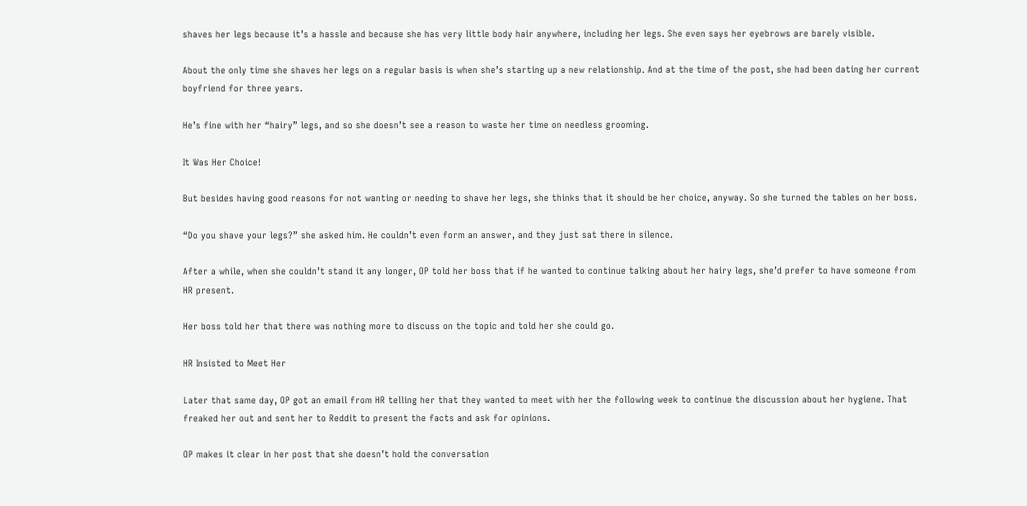shaves her legs because it’s a hassle and because she has very little body hair anywhere, including her legs. She even says her eyebrows are barely visible.

About the only time she shaves her legs on a regular basis is when she’s starting up a new relationship. And at the time of the post, she had been dating her current boyfriend for three years.

He’s fine with her “hairy” legs, and so she doesn’t see a reason to waste her time on needless grooming.

It Was Her Choice!

But besides having good reasons for not wanting or needing to shave her legs, she thinks that it should be her choice, anyway. So she turned the tables on her boss.

“Do you shave your legs?” she asked him. He couldn’t even form an answer, and they just sat there in silence.

After a while, when she couldn’t stand it any longer, OP told her boss that if he wanted to continue talking about her hairy legs, she’d prefer to have someone from HR present.

Her boss told her that there was nothing more to discuss on the topic and told her she could go.

HR Insisted to Meet Her

Later that same day, OP got an email from HR telling her that they wanted to meet with her the following week to continue the discussion about her hygiene. That freaked her out and sent her to Reddit to present the facts and ask for opinions.

OP makes it clear in her post that she doesn’t hold the conversation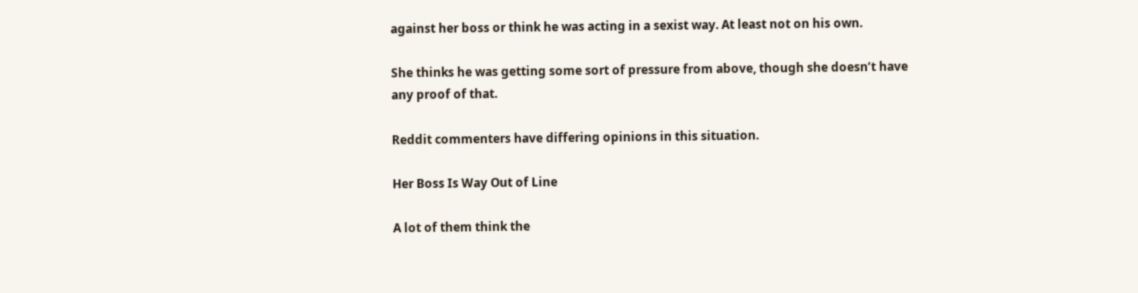against her boss or think he was acting in a sexist way. At least not on his own.

She thinks he was getting some sort of pressure from above, though she doesn’t have any proof of that.

Reddit commenters have differing opinions in this situation.

Her Boss Is Way Out of Line

A lot of them think the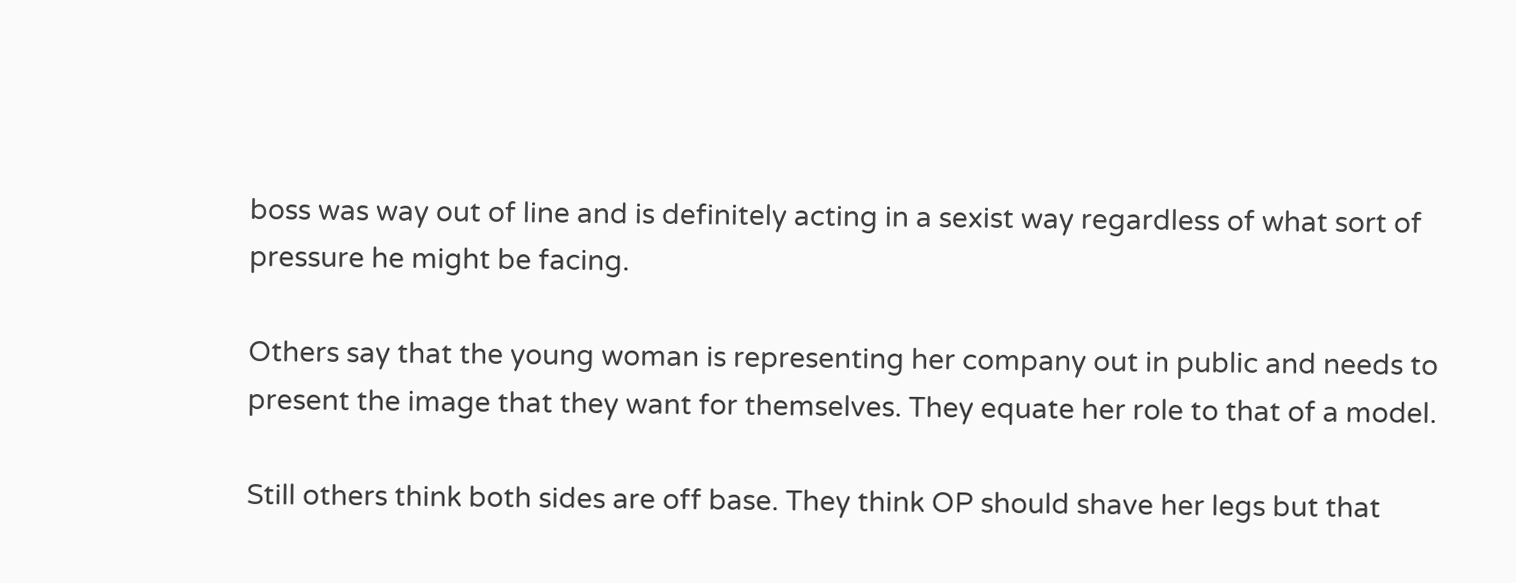boss was way out of line and is definitely acting in a sexist way regardless of what sort of pressure he might be facing.

Others say that the young woman is representing her company out in public and needs to present the image that they want for themselves. They equate her role to that of a model.

Still others think both sides are off base. They think OP should shave her legs but that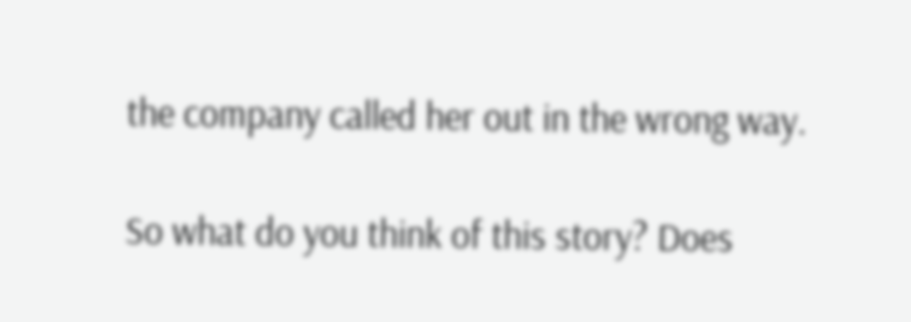the company called her out in the wrong way.

So what do you think of this story? Does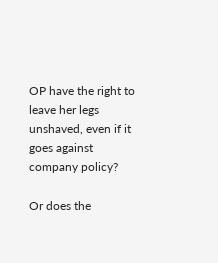OP have the right to leave her legs unshaved, even if it goes against company policy?

Or does the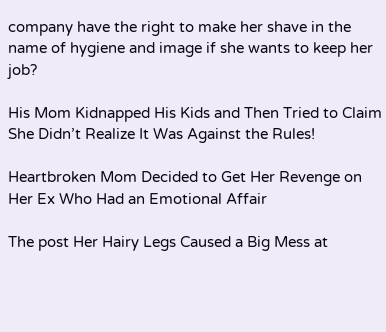company have the right to make her shave in the name of hygiene and image if she wants to keep her job?

His Mom Kidnapped His Kids and Then Tried to Claim She Didn’t Realize It Was Against the Rules!

Heartbroken Mom Decided to Get Her Revenge on Her Ex Who Had an Emotional Affair

The post Her Hairy Legs Caused a Big Mess at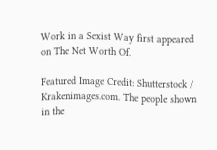Work in a Sexist Way first appeared on The Net Worth Of.

Featured Image Credit: Shutterstock / Krakenimages.com. The people shown in the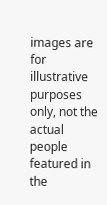images are for illustrative purposes only, not the actual people featured in the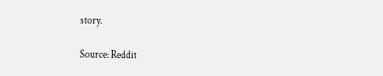story.

Source: Reddit